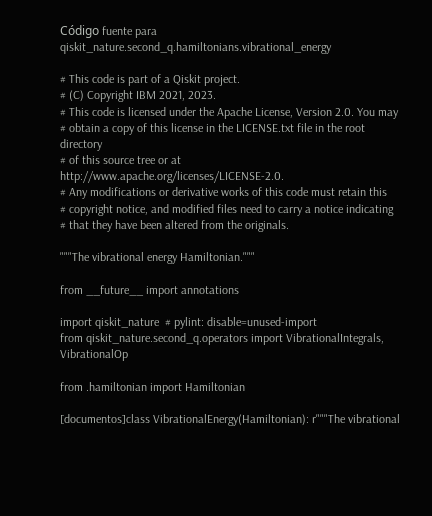Código fuente para qiskit_nature.second_q.hamiltonians.vibrational_energy

# This code is part of a Qiskit project.
# (C) Copyright IBM 2021, 2023.
# This code is licensed under the Apache License, Version 2.0. You may
# obtain a copy of this license in the LICENSE.txt file in the root directory
# of this source tree or at http://www.apache.org/licenses/LICENSE-2.0.
# Any modifications or derivative works of this code must retain this
# copyright notice, and modified files need to carry a notice indicating
# that they have been altered from the originals.

"""The vibrational energy Hamiltonian."""

from __future__ import annotations

import qiskit_nature  # pylint: disable=unused-import
from qiskit_nature.second_q.operators import VibrationalIntegrals, VibrationalOp

from .hamiltonian import Hamiltonian

[documentos]class VibrationalEnergy(Hamiltonian): r"""The vibrational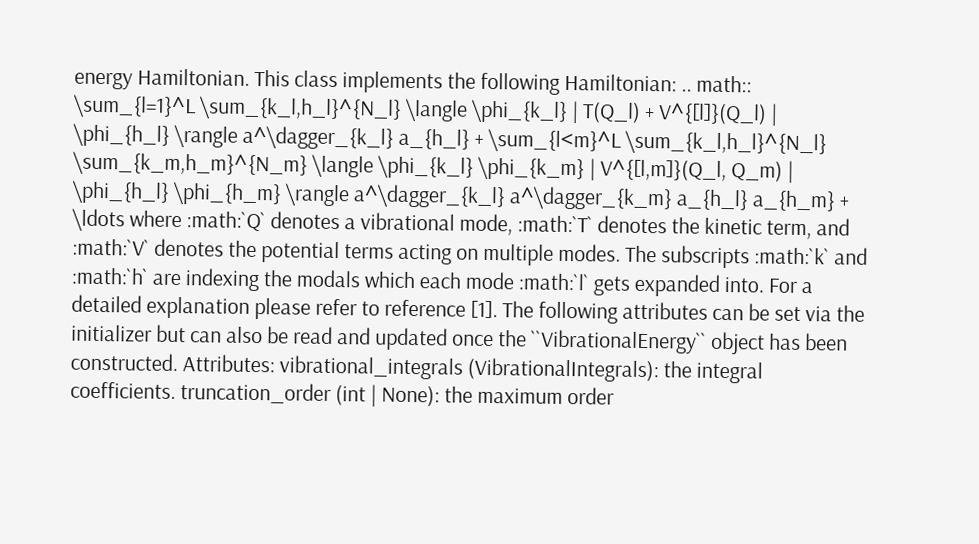energy Hamiltonian. This class implements the following Hamiltonian: .. math:: \sum_{l=1}^L \sum_{k_l,h_l}^{N_l} \langle \phi_{k_l} | T(Q_l) + V^{[l]}(Q_l) | \phi_{h_l} \rangle a^\dagger_{k_l} a_{h_l} + \sum_{l<m}^L \sum_{k_l,h_l}^{N_l} \sum_{k_m,h_m}^{N_m} \langle \phi_{k_l} \phi_{k_m} | V^{[l,m]}(Q_l, Q_m) | \phi_{h_l} \phi_{h_m} \rangle a^\dagger_{k_l} a^\dagger_{k_m} a_{h_l} a_{h_m} + \ldots where :math:`Q` denotes a vibrational mode, :math:`T` denotes the kinetic term, and :math:`V` denotes the potential terms acting on multiple modes. The subscripts :math:`k` and :math:`h` are indexing the modals which each mode :math:`l` gets expanded into. For a detailed explanation please refer to reference [1]. The following attributes can be set via the initializer but can also be read and updated once the ``VibrationalEnergy`` object has been constructed. Attributes: vibrational_integrals (VibrationalIntegrals): the integral coefficients. truncation_order (int | None): the maximum order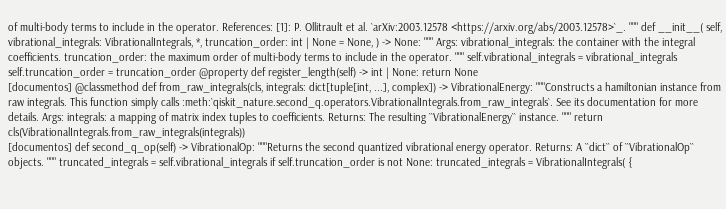of multi-body terms to include in the operator. References: [1]: P. Ollitrault et al. `arXiv:2003.12578 <https://arxiv.org/abs/2003.12578>`_. """ def __init__( self, vibrational_integrals: VibrationalIntegrals, *, truncation_order: int | None = None, ) -> None: """ Args: vibrational_integrals: the container with the integral coefficients. truncation_order: the maximum order of multi-body terms to include in the operator. """ self.vibrational_integrals = vibrational_integrals self.truncation_order = truncation_order @property def register_length(self) -> int | None: return None
[documentos] @classmethod def from_raw_integrals(cls, integrals: dict[tuple[int, ...], complex]) -> VibrationalEnergy: """Constructs a hamiltonian instance from raw integrals. This function simply calls :meth:`qiskit_nature.second_q.operators.VibrationalIntegrals.from_raw_integrals`. See its documentation for more details. Args: integrals: a mapping of matrix index tuples to coefficients. Returns: The resulting ``VibrationalEnergy`` instance. """ return cls(VibrationalIntegrals.from_raw_integrals(integrals))
[documentos] def second_q_op(self) -> VibrationalOp: """Returns the second quantized vibrational energy operator. Returns: A ``dict`` of ``VibrationalOp`` objects. """ truncated_integrals = self.vibrational_integrals if self.truncation_order is not None: truncated_integrals = VibrationalIntegrals( {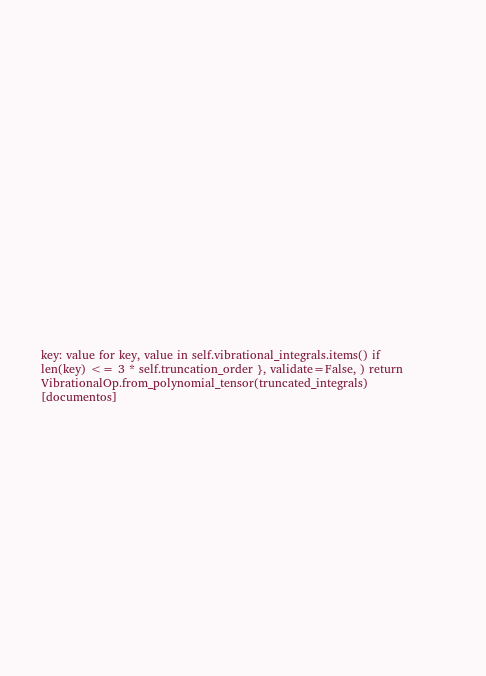key: value for key, value in self.vibrational_integrals.items() if len(key) <= 3 * self.truncation_order }, validate=False, ) return VibrationalOp.from_polynomial_tensor(truncated_integrals)
[documentos]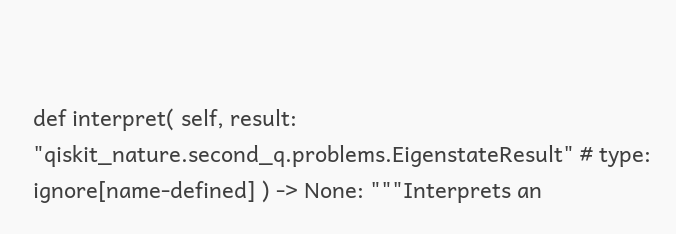def interpret( self, result: "qiskit_nature.second_q.problems.EigenstateResult" # type: ignore[name-defined] ) -> None: """Interprets an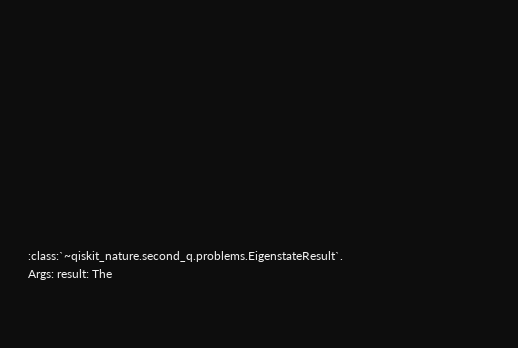:class:`~qiskit_nature.second_q.problems.EigenstateResult`. Args: result: The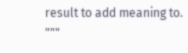result to add meaning to. """